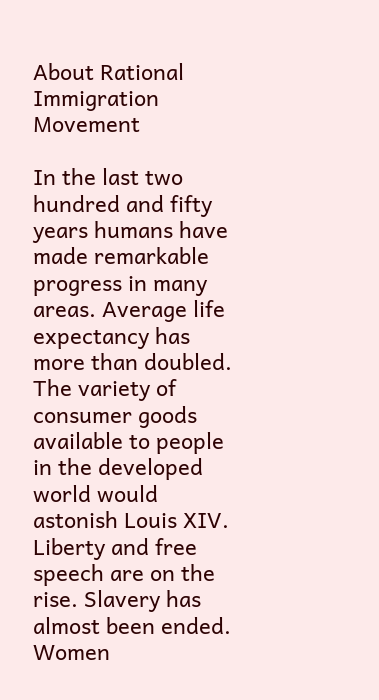About Rational Immigration Movement

In the last two hundred and fifty years humans have made remarkable progress in many areas. Average life expectancy has more than doubled. The variety of consumer goods available to people in the developed world would astonish Louis XIV. Liberty and free speech are on the rise. Slavery has almost been ended. Women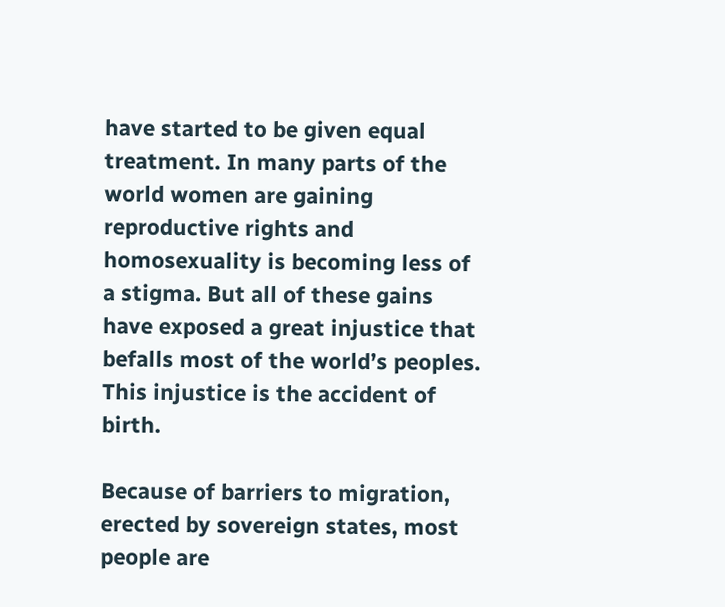have started to be given equal treatment. In many parts of the world women are gaining reproductive rights and homosexuality is becoming less of a stigma. But all of these gains have exposed a great injustice that befalls most of the world’s peoples. This injustice is the accident of birth.

Because of barriers to migration, erected by sovereign states, most people are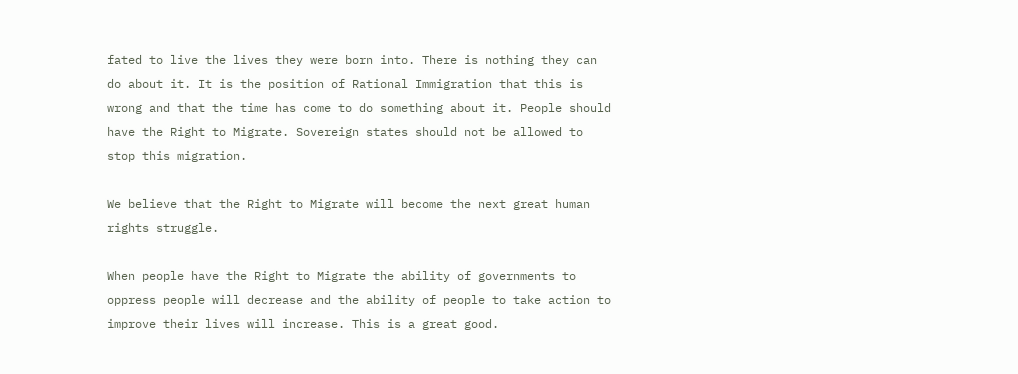fated to live the lives they were born into. There is nothing they can do about it. It is the position of Rational Immigration that this is wrong and that the time has come to do something about it. People should have the Right to Migrate. Sovereign states should not be allowed to stop this migration.

We believe that the Right to Migrate will become the next great human rights struggle.

When people have the Right to Migrate the ability of governments to oppress people will decrease and the ability of people to take action to improve their lives will increase. This is a great good.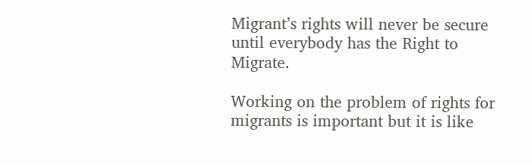Migrant’s rights will never be secure until everybody has the Right to Migrate.

Working on the problem of rights for migrants is important but it is like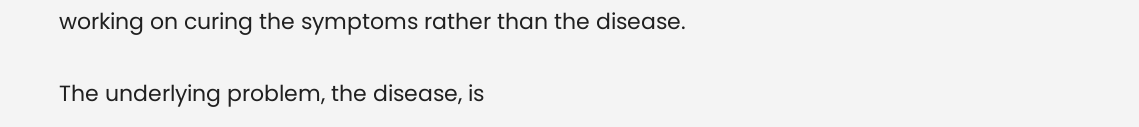working on curing the symptoms rather than the disease.

The underlying problem, the disease, is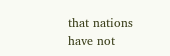that nations have not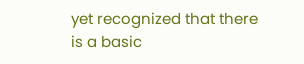yet recognized that there is a basic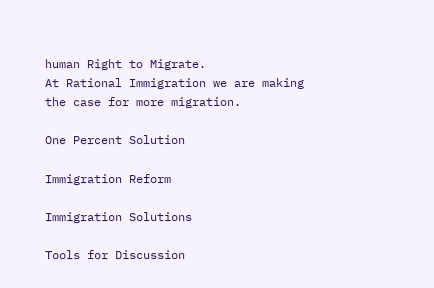human Right to Migrate.
At Rational Immigration we are making the case for more migration.

One Percent Solution

Immigration Reform

Immigration Solutions

Tools for Discussion